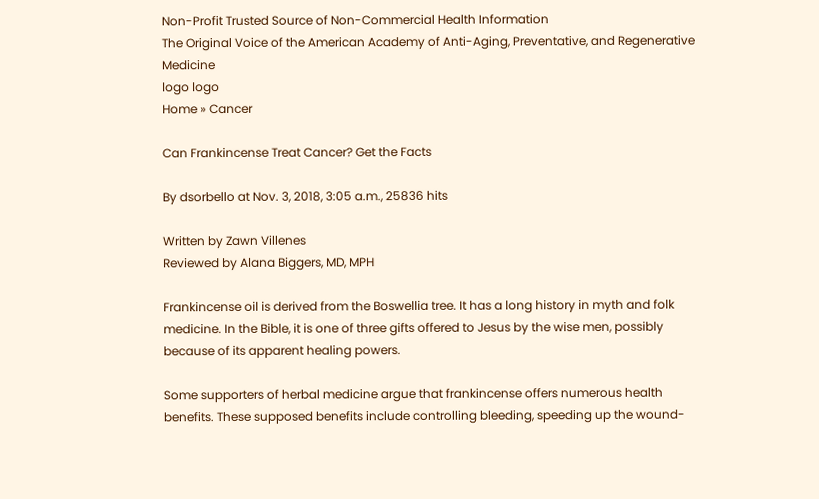Non-Profit Trusted Source of Non-Commercial Health Information
The Original Voice of the American Academy of Anti-Aging, Preventative, and Regenerative Medicine
logo logo
Home » Cancer

Can Frankincense Treat Cancer? Get the Facts

By dsorbello at Nov. 3, 2018, 3:05 a.m., 25836 hits

Written by Zawn Villenes
Reviewed by Alana Biggers, MD, MPH

Frankincense oil is derived from the Boswellia tree. It has a long history in myth and folk medicine. In the Bible, it is one of three gifts offered to Jesus by the wise men, possibly because of its apparent healing powers.

Some supporters of herbal medicine argue that frankincense offers numerous health benefits. These supposed benefits include controlling bleeding, speeding up the wound-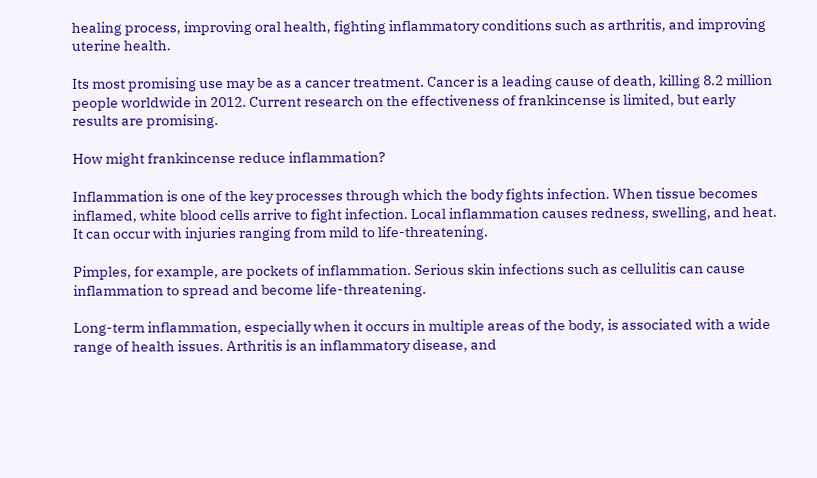healing process, improving oral health, fighting inflammatory conditions such as arthritis, and improving uterine health.

Its most promising use may be as a cancer treatment. Cancer is a leading cause of death, killing 8.2 million people worldwide in 2012. Current research on the effectiveness of frankincense is limited, but early results are promising.

How might frankincense reduce inflammation?

Inflammation is one of the key processes through which the body fights infection. When tissue becomes inflamed, white blood cells arrive to fight infection. Local inflammation causes redness, swelling, and heat. It can occur with injuries ranging from mild to life-threatening.

Pimples, for example, are pockets of inflammation. Serious skin infections such as cellulitis can cause inflammation to spread and become life-threatening.

Long-term inflammation, especially when it occurs in multiple areas of the body, is associated with a wide range of health issues. Arthritis is an inflammatory disease, and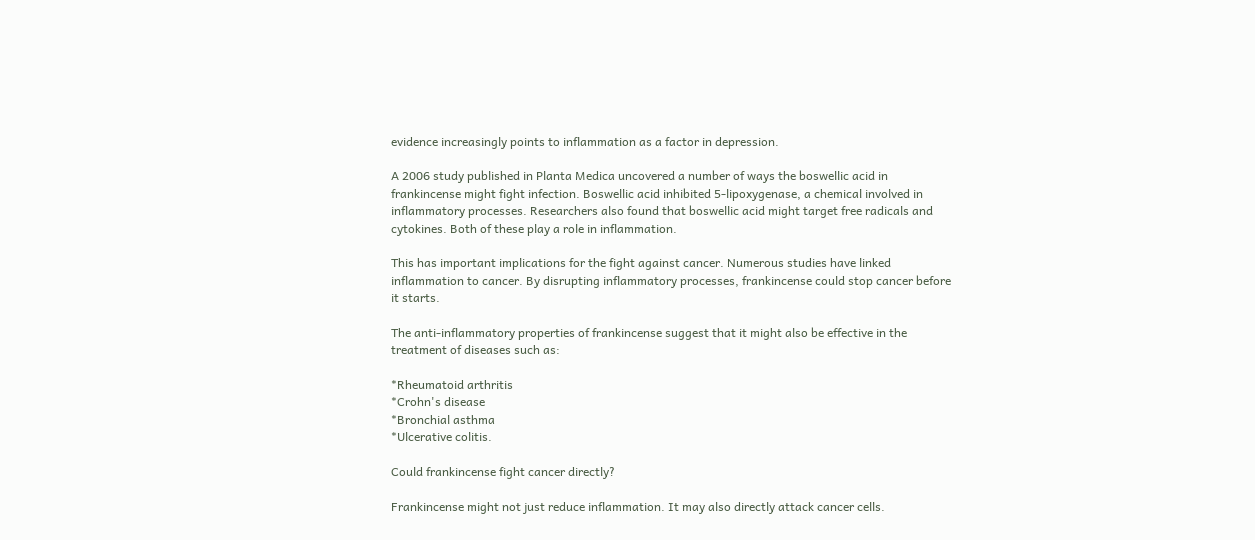evidence increasingly points to inflammation as a factor in depression.

A 2006 study published in Planta Medica uncovered a number of ways the boswellic acid in frankincense might fight infection. Boswellic acid inhibited 5-lipoxygenase, a chemical involved in inflammatory processes. Researchers also found that boswellic acid might target free radicals and cytokines. Both of these play a role in inflammation.

This has important implications for the fight against cancer. Numerous studies have linked inflammation to cancer. By disrupting inflammatory processes, frankincense could stop cancer before it starts.

The anti-inflammatory properties of frankincense suggest that it might also be effective in the treatment of diseases such as:

*Rheumatoid arthritis
*Crohn's disease
*Bronchial asthma
*Ulcerative colitis.

Could frankincense fight cancer directly?

Frankincense might not just reduce inflammation. It may also directly attack cancer cells.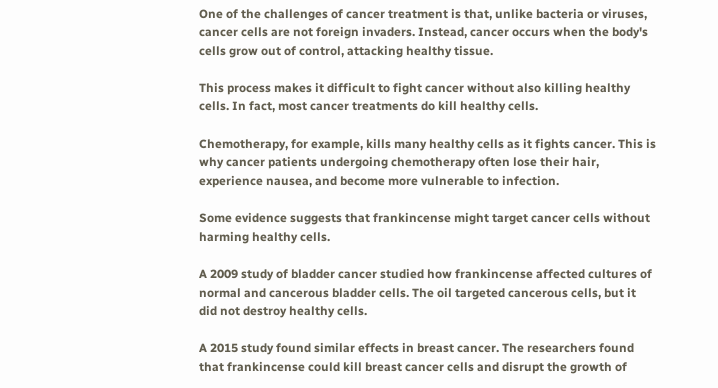One of the challenges of cancer treatment is that, unlike bacteria or viruses, cancer cells are not foreign invaders. Instead, cancer occurs when the body's cells grow out of control, attacking healthy tissue.

This process makes it difficult to fight cancer without also killing healthy cells. In fact, most cancer treatments do kill healthy cells.

Chemotherapy, for example, kills many healthy cells as it fights cancer. This is why cancer patients undergoing chemotherapy often lose their hair, experience nausea, and become more vulnerable to infection.

Some evidence suggests that frankincense might target cancer cells without harming healthy cells.

A 2009 study of bladder cancer studied how frankincense affected cultures of normal and cancerous bladder cells. The oil targeted cancerous cells, but it did not destroy healthy cells.

A 2015 study found similar effects in breast cancer. The researchers found that frankincense could kill breast cancer cells and disrupt the growth of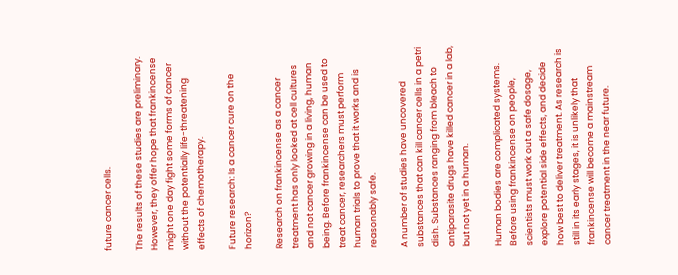future cancer cells.

The results of these studies are preliminary. However, they offer hope that frankincense might one day fight some forms of cancer without the potentially life-threatening effects of chemotherapy.

Future research: Is a cancer cure on the horizon?

Research on frankincense as a cancer treatment has only looked at cell cultures and not cancer growing in a living, human being. Before frankincense can be used to treat cancer, researchers must perform human trials to prove that it works and is reasonably safe.

A number of studies have uncovered substances that can kill cancer cells in a petri dish. Substances ranging from bleach to antiparasite drugs have killed cancer in a lab, but not yet in a human.

Human bodies are complicated systems. Before using frankincense on people, scientists must work out a safe dosage, explore potential side effects, and decide how best to deliver treatment. As research is still in its early stages, it is unlikely that frankincense will become a mainstream cancer treatment in the near future.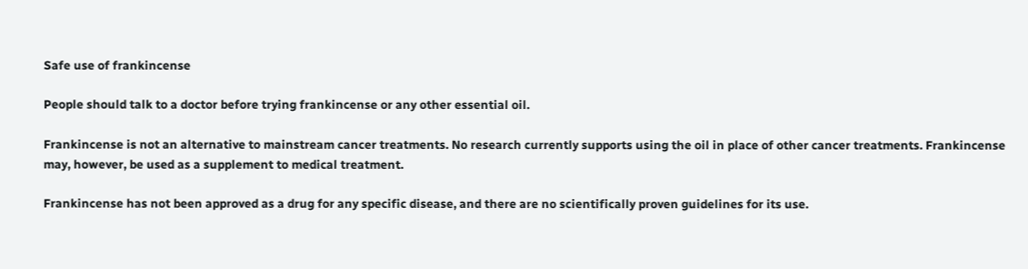Safe use of frankincense

People should talk to a doctor before trying frankincense or any other essential oil.

Frankincense is not an alternative to mainstream cancer treatments. No research currently supports using the oil in place of other cancer treatments. Frankincense may, however, be used as a supplement to medical treatment.

Frankincense has not been approved as a drug for any specific disease, and there are no scientifically proven guidelines for its use.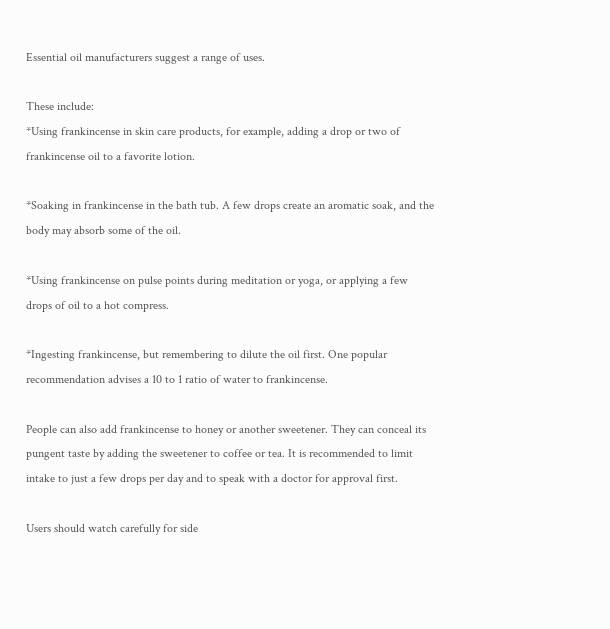Essential oil manufacturers suggest a range of uses.

These include:
*Using frankincense in skin care products, for example, adding a drop or two of frankincense oil to a favorite lotion.

*Soaking in frankincense in the bath tub. A few drops create an aromatic soak, and the body may absorb some of the oil.

*Using frankincense on pulse points during meditation or yoga, or applying a few drops of oil to a hot compress.

*Ingesting frankincense, but remembering to dilute the oil first. One popular recommendation advises a 10 to 1 ratio of water to frankincense.

People can also add frankincense to honey or another sweetener. They can conceal its pungent taste by adding the sweetener to coffee or tea. It is recommended to limit intake to just a few drops per day and to speak with a doctor for approval first.

Users should watch carefully for side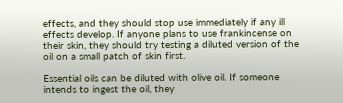effects, and they should stop use immediately if any ill effects develop. If anyone plans to use frankincense on their skin, they should try testing a diluted version of the oil on a small patch of skin first.

Essential oils can be diluted with olive oil. If someone intends to ingest the oil, they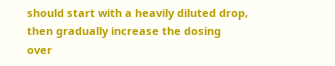should start with a heavily diluted drop, then gradually increase the dosing over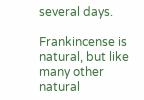several days.

Frankincense is natural, but like many other natural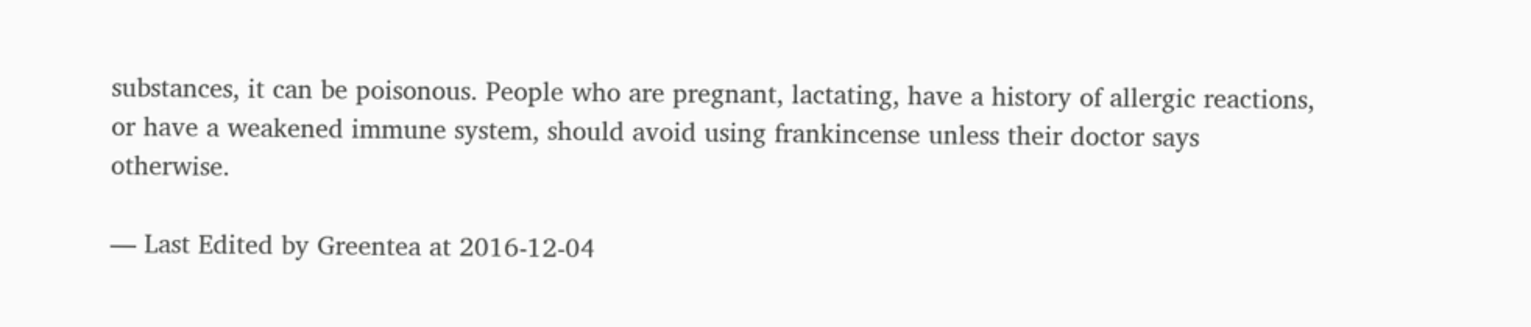substances, it can be poisonous. People who are pregnant, lactating, have a history of allergic reactions, or have a weakened immune system, should avoid using frankincense unless their doctor says otherwise.

— Last Edited by Greentea at 2016-12-04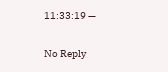11:33:19 —

No Reply